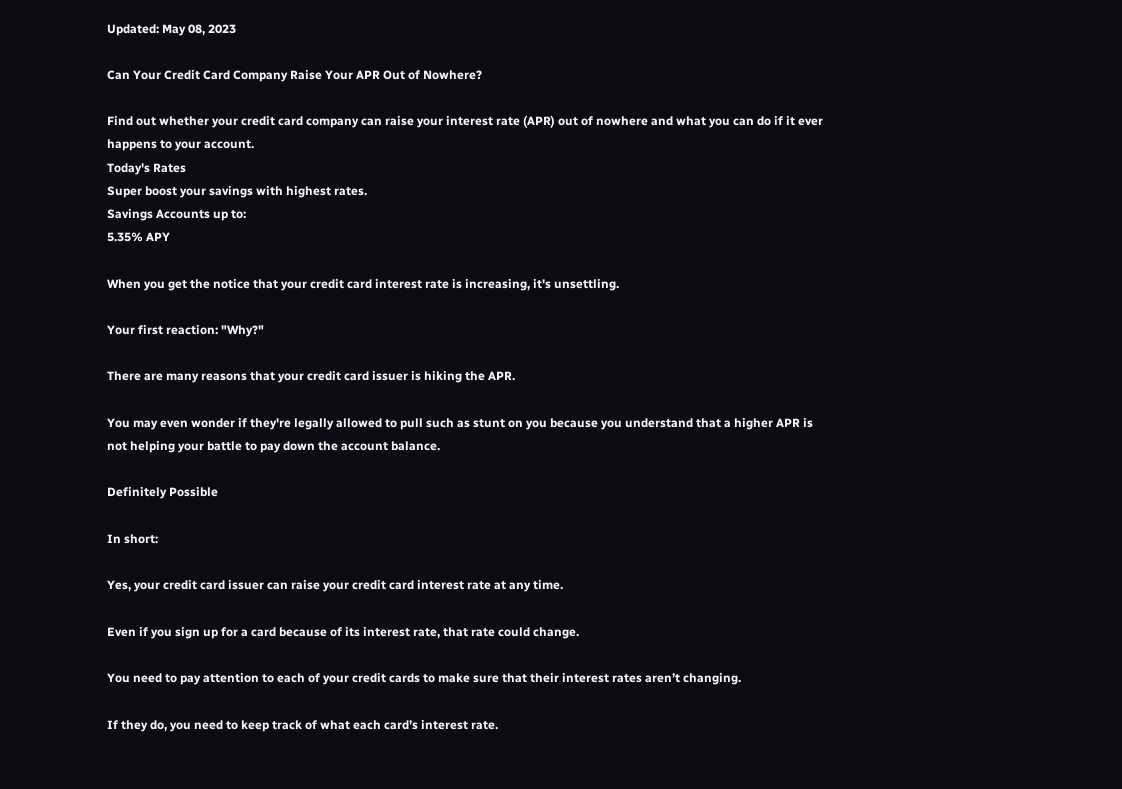Updated: May 08, 2023

Can Your Credit Card Company Raise Your APR Out of Nowhere?

Find out whether your credit card company can raise your interest rate (APR) out of nowhere and what you can do if it ever happens to your account.
Today's Rates
Super boost your savings with highest rates.
Savings Accounts up to:
5.35% APY

When you get the notice that your credit card interest rate is increasing, it's unsettling.

Your first reaction: "Why?"

There are many reasons that your credit card issuer is hiking the APR.

You may even wonder if they're legally allowed to pull such as stunt on you because you understand that a higher APR is not helping your battle to pay down the account balance.

Definitely Possible

In short:

Yes, your credit card issuer can raise your credit card interest rate at any time.

Even if you sign up for a card because of its interest rate, that rate could change.

You need to pay attention to each of your credit cards to make sure that their interest rates aren’t changing.

If they do, you need to keep track of what each card’s interest rate.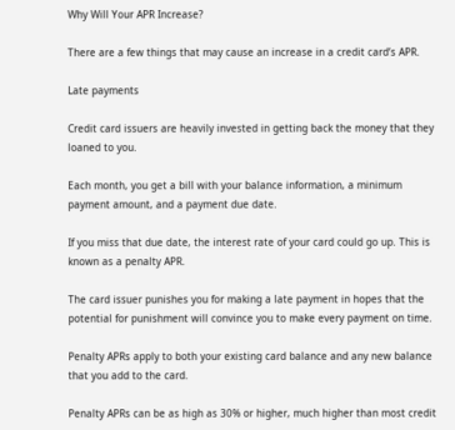Why Will Your APR Increase?

There are a few things that may cause an increase in a credit card’s APR.

Late payments

Credit card issuers are heavily invested in getting back the money that they loaned to you.

Each month, you get a bill with your balance information, a minimum payment amount, and a payment due date.

If you miss that due date, the interest rate of your card could go up. This is known as a penalty APR.

The card issuer punishes you for making a late payment in hopes that the potential for punishment will convince you to make every payment on time.

Penalty APRs apply to both your existing card balance and any new balance that you add to the card.

Penalty APRs can be as high as 30% or higher, much higher than most credit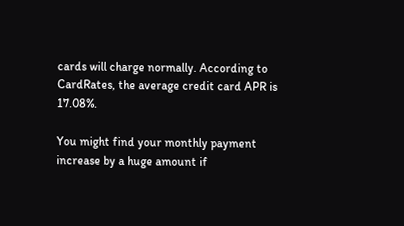cards will charge normally. According to CardRates, the average credit card APR is 17.08%.

You might find your monthly payment increase by a huge amount if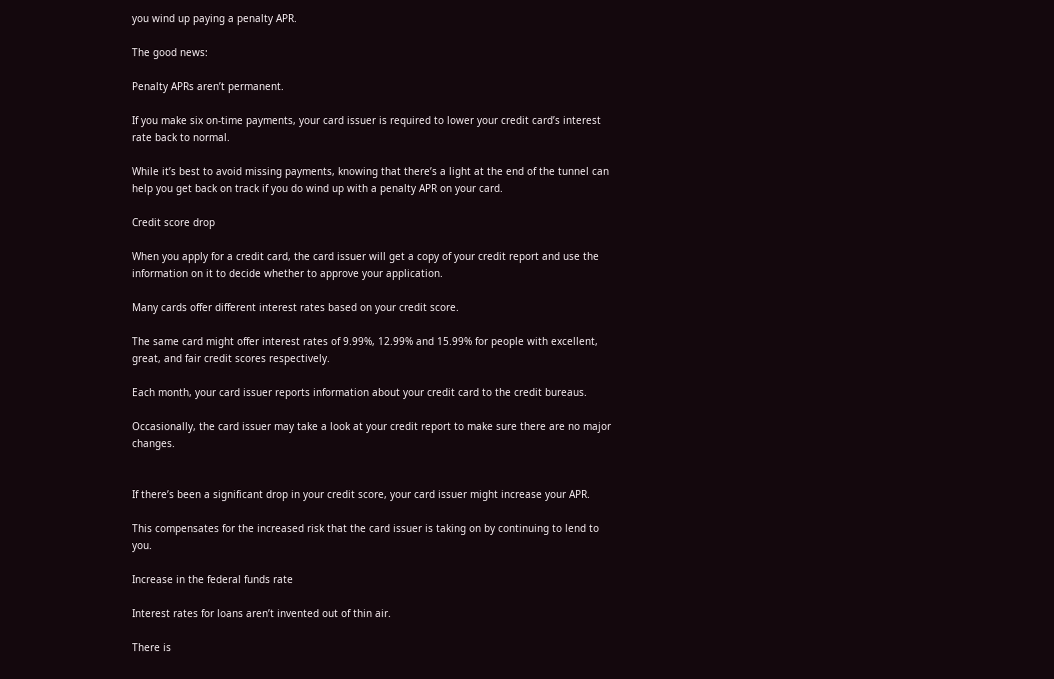you wind up paying a penalty APR.

The good news:

Penalty APRs aren’t permanent.

If you make six on-time payments, your card issuer is required to lower your credit card’s interest rate back to normal.

While it’s best to avoid missing payments, knowing that there’s a light at the end of the tunnel can help you get back on track if you do wind up with a penalty APR on your card.

Credit score drop

When you apply for a credit card, the card issuer will get a copy of your credit report and use the information on it to decide whether to approve your application.

Many cards offer different interest rates based on your credit score.

The same card might offer interest rates of 9.99%, 12.99% and 15.99% for people with excellent, great, and fair credit scores respectively.

Each month, your card issuer reports information about your credit card to the credit bureaus.

Occasionally, the card issuer may take a look at your credit report to make sure there are no major changes.


If there’s been a significant drop in your credit score, your card issuer might increase your APR.

This compensates for the increased risk that the card issuer is taking on by continuing to lend to you.

Increase in the federal funds rate

Interest rates for loans aren’t invented out of thin air.

There is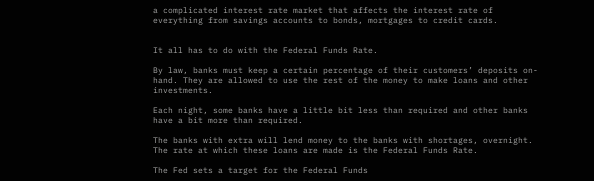a complicated interest rate market that affects the interest rate of everything from savings accounts to bonds, mortgages to credit cards.


It all has to do with the Federal Funds Rate.

By law, banks must keep a certain percentage of their customers’ deposits on-hand. They are allowed to use the rest of the money to make loans and other investments.

Each night, some banks have a little bit less than required and other banks have a bit more than required.

The banks with extra will lend money to the banks with shortages, overnight. The rate at which these loans are made is the Federal Funds Rate.

The Fed sets a target for the Federal Funds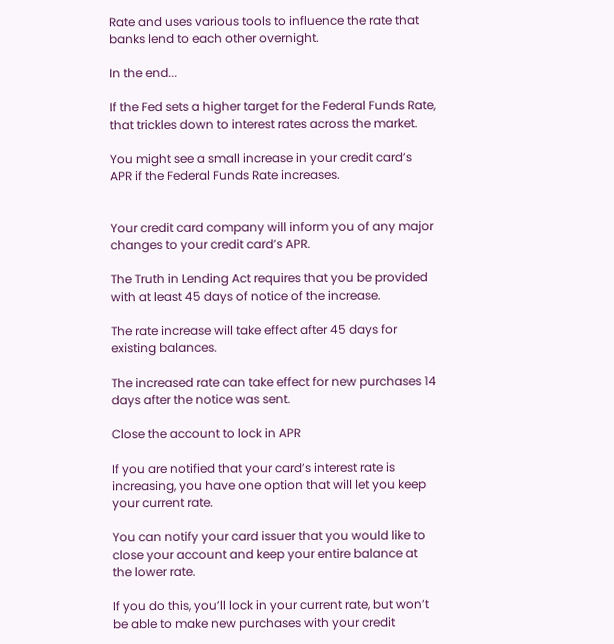Rate and uses various tools to influence the rate that banks lend to each other overnight.

In the end...

If the Fed sets a higher target for the Federal Funds Rate, that trickles down to interest rates across the market.

You might see a small increase in your credit card’s APR if the Federal Funds Rate increases.


Your credit card company will inform you of any major changes to your credit card’s APR.

The Truth in Lending Act requires that you be provided with at least 45 days of notice of the increase.

The rate increase will take effect after 45 days for existing balances.

The increased rate can take effect for new purchases 14 days after the notice was sent.

Close the account to lock in APR

If you are notified that your card’s interest rate is increasing, you have one option that will let you keep your current rate.

You can notify your card issuer that you would like to close your account and keep your entire balance at the lower rate.

If you do this, you’ll lock in your current rate, but won’t be able to make new purchases with your credit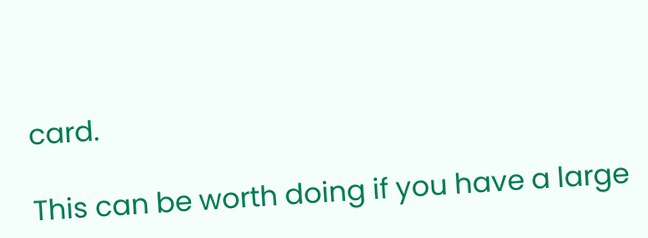card.

This can be worth doing if you have a large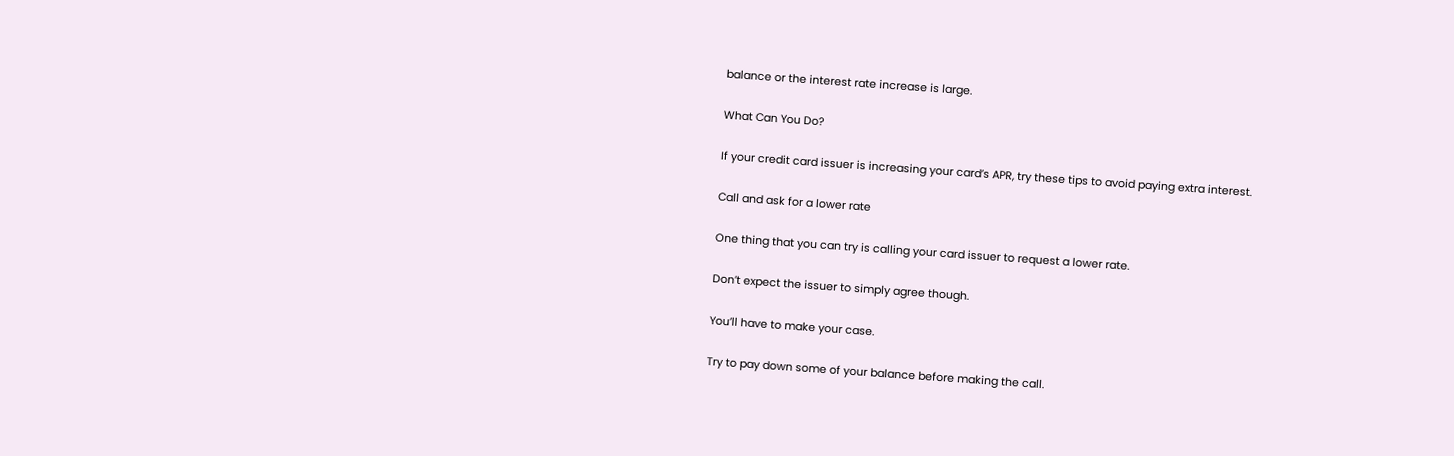balance or the interest rate increase is large.

What Can You Do?

If your credit card issuer is increasing your card’s APR, try these tips to avoid paying extra interest.

Call and ask for a lower rate

One thing that you can try is calling your card issuer to request a lower rate.

Don’t expect the issuer to simply agree though.

You’ll have to make your case.

Try to pay down some of your balance before making the call.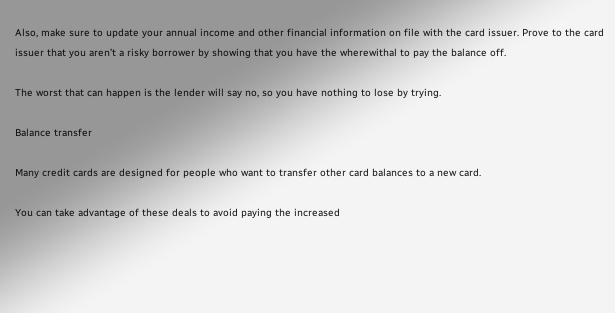Also, make sure to update your annual income and other financial information on file with the card issuer. Prove to the card issuer that you aren’t a risky borrower by showing that you have the wherewithal to pay the balance off.

The worst that can happen is the lender will say no, so you have nothing to lose by trying.

Balance transfer

Many credit cards are designed for people who want to transfer other card balances to a new card.

You can take advantage of these deals to avoid paying the increased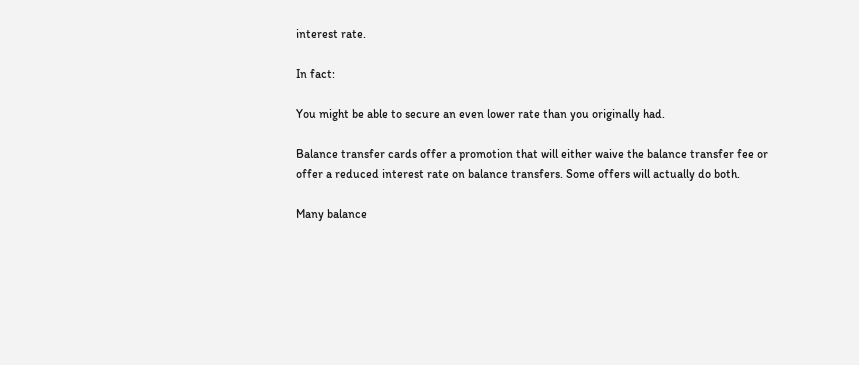interest rate.

In fact:

You might be able to secure an even lower rate than you originally had.

Balance transfer cards offer a promotion that will either waive the balance transfer fee or offer a reduced interest rate on balance transfers. Some offers will actually do both.

Many balance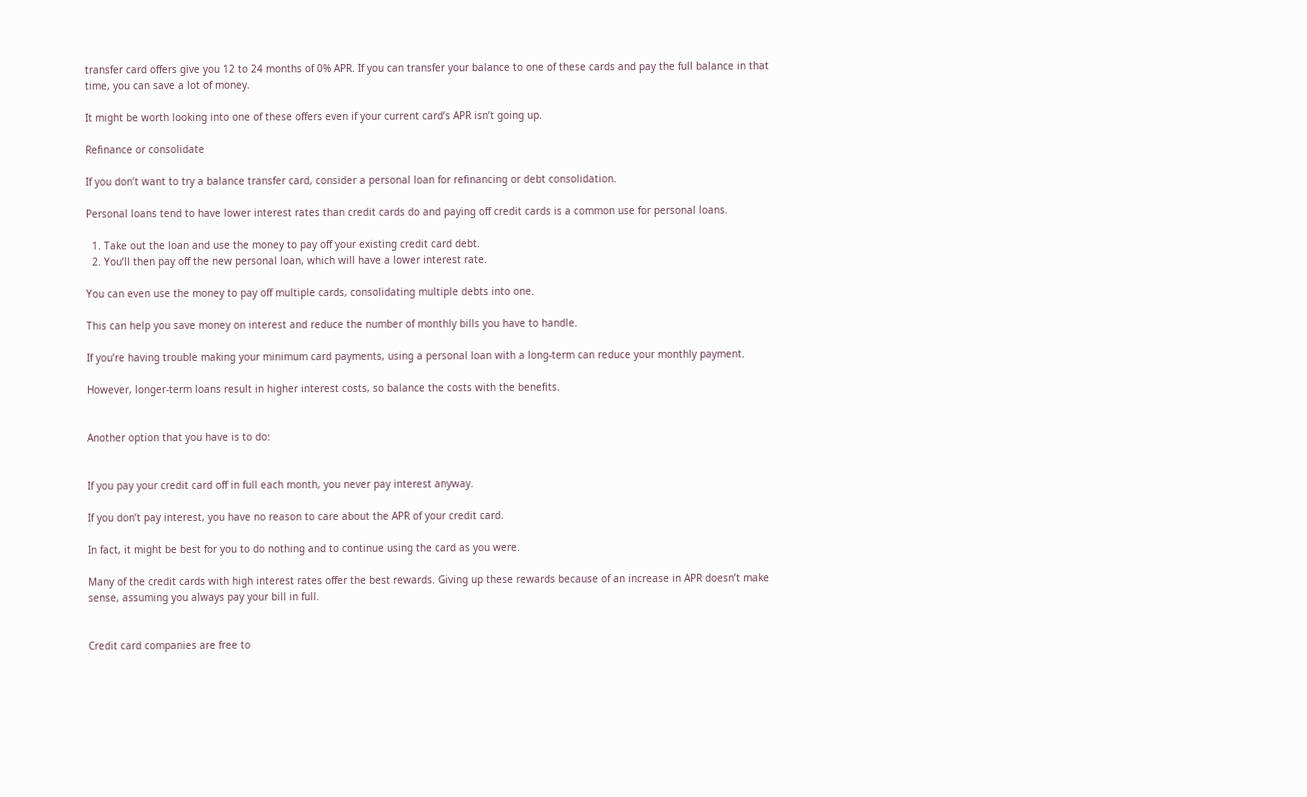transfer card offers give you 12 to 24 months of 0% APR. If you can transfer your balance to one of these cards and pay the full balance in that time, you can save a lot of money.

It might be worth looking into one of these offers even if your current card’s APR isn’t going up.

Refinance or consolidate

If you don’t want to try a balance transfer card, consider a personal loan for refinancing or debt consolidation.

Personal loans tend to have lower interest rates than credit cards do and paying off credit cards is a common use for personal loans.

  1. Take out the loan and use the money to pay off your existing credit card debt.
  2. You’ll then pay off the new personal loan, which will have a lower interest rate.

You can even use the money to pay off multiple cards, consolidating multiple debts into one.

This can help you save money on interest and reduce the number of monthly bills you have to handle.

If you’re having trouble making your minimum card payments, using a personal loan with a long-term can reduce your monthly payment.

However, longer-term loans result in higher interest costs, so balance the costs with the benefits.


Another option that you have is to do:


If you pay your credit card off in full each month, you never pay interest anyway.

If you don’t pay interest, you have no reason to care about the APR of your credit card.

In fact, it might be best for you to do nothing and to continue using the card as you were.

Many of the credit cards with high interest rates offer the best rewards. Giving up these rewards because of an increase in APR doesn’t make sense, assuming you always pay your bill in full.


Credit card companies are free to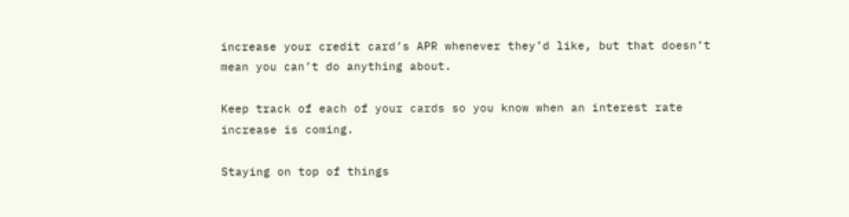increase your credit card’s APR whenever they’d like, but that doesn’t mean you can’t do anything about.

Keep track of each of your cards so you know when an interest rate increase is coming.

Staying on top of things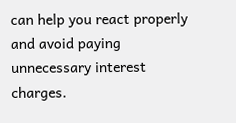can help you react properly and avoid paying unnecessary interest charges.